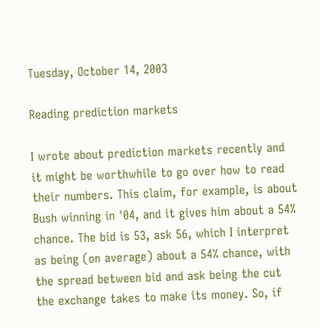Tuesday, October 14, 2003

Reading prediction markets

I wrote about prediction markets recently and it might be worthwhile to go over how to read their numbers. This claim, for example, is about Bush winning in '04, and it gives him about a 54% chance. The bid is 53, ask 56, which I interpret as being (on average) about a 54% chance, with the spread between bid and ask being the cut the exchange takes to make its money. So, if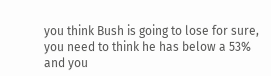you think Bush is going to lose for sure, you need to think he has below a 53% and you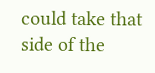could take that side of the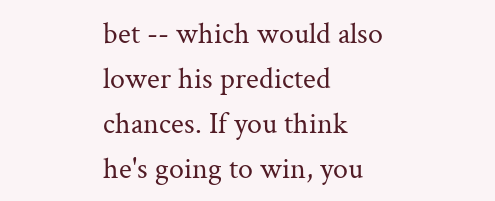bet -- which would also lower his predicted chances. If you think he's going to win, you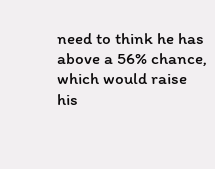need to think he has above a 56% chance, which would raise his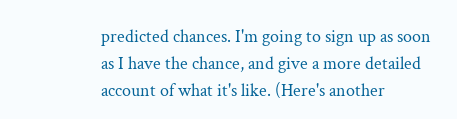predicted chances. I'm going to sign up as soon as I have the chance, and give a more detailed account of what it's like. (Here's another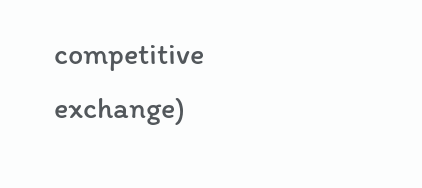competitive exchange)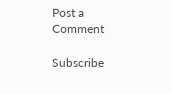Post a Comment

Subscribe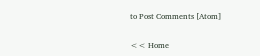to Post Comments [Atom]

<< Home